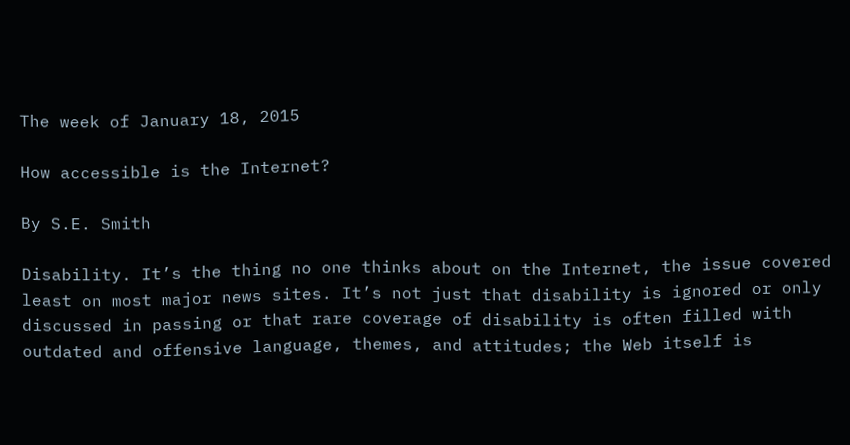The week of January 18, 2015

How accessible is the Internet?

By S.E. Smith

Disability. It’s the thing no one thinks about on the Internet, the issue covered least on most major news sites. It’s not just that disability is ignored or only discussed in passing or that rare coverage of disability is often filled with outdated and offensive language, themes, and attitudes; the Web itself is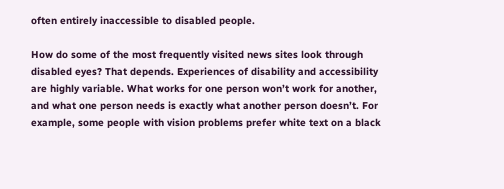often entirely inaccessible to disabled people.

How do some of the most frequently visited news sites look through disabled eyes? That depends. Experiences of disability and accessibility are highly variable. What works for one person won’t work for another, and what one person needs is exactly what another person doesn’t. For example, some people with vision problems prefer white text on a black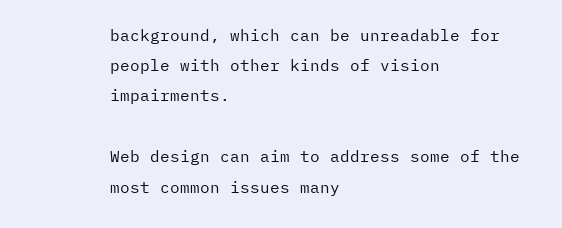background, which can be unreadable for people with other kinds of vision impairments.

Web design can aim to address some of the most common issues many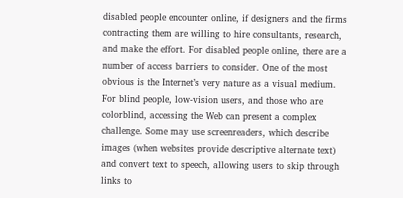disabled people encounter online, if designers and the firms contracting them are willing to hire consultants, research, and make the effort. For disabled people online, there are a number of access barriers to consider. One of the most obvious is the Internet’s very nature as a visual medium. For blind people, low-vision users, and those who are colorblind, accessing the Web can present a complex challenge. Some may use screenreaders, which describe images (when websites provide descriptive alternate text) and convert text to speech, allowing users to skip through links to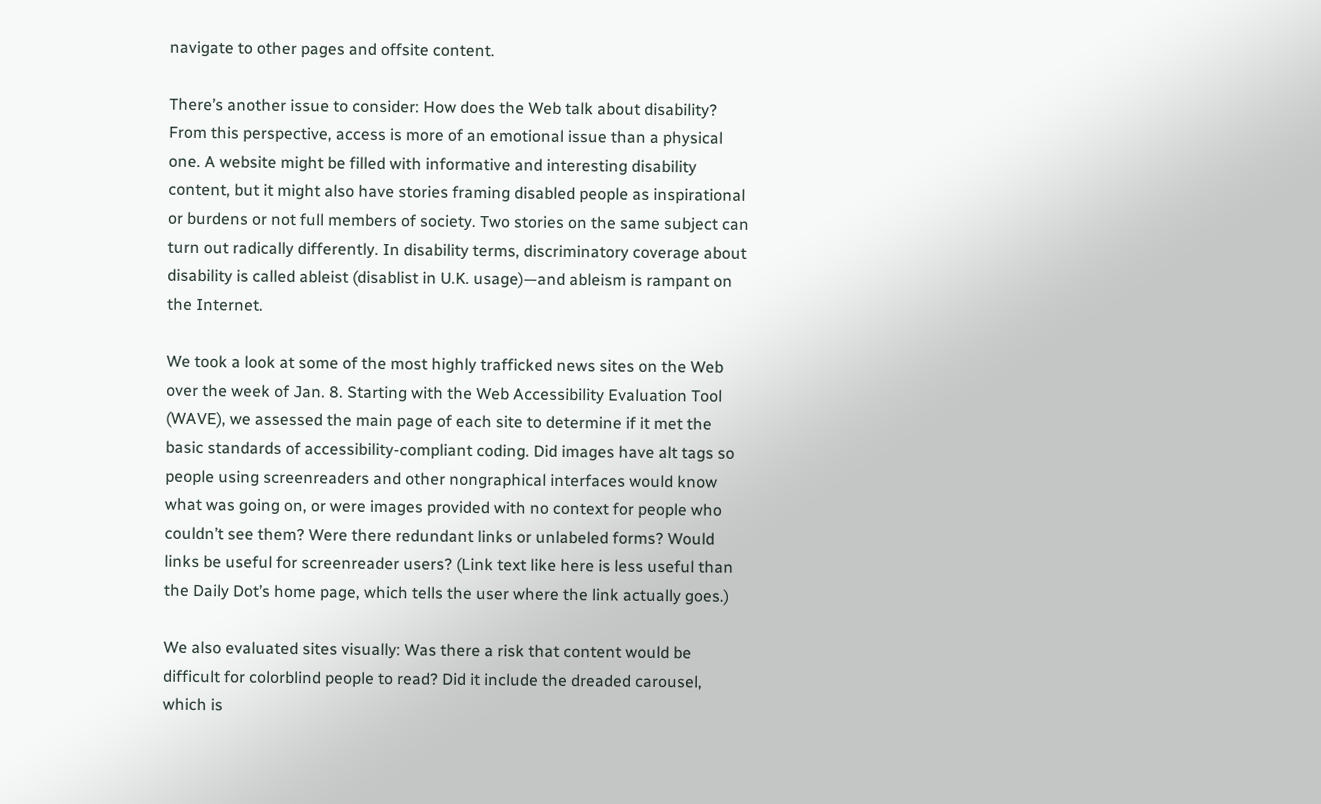navigate to other pages and offsite content.

There’s another issue to consider: How does the Web talk about disability? From this perspective, access is more of an emotional issue than a physical one. A website might be filled with informative and interesting disability content, but it might also have stories framing disabled people as inspirational or burdens or not full members of society. Two stories on the same subject can turn out radically differently. In disability terms, discriminatory coverage about disability is called ableist (disablist in U.K. usage)—and ableism is rampant on the Internet.

We took a look at some of the most highly trafficked news sites on the Web over the week of Jan. 8. Starting with the Web Accessibility Evaluation Tool (WAVE), we assessed the main page of each site to determine if it met the basic standards of accessibility-compliant coding. Did images have alt tags so people using screenreaders and other nongraphical interfaces would know what was going on, or were images provided with no context for people who couldn’t see them? Were there redundant links or unlabeled forms? Would links be useful for screenreader users? (Link text like here is less useful than the Daily Dot’s home page, which tells the user where the link actually goes.)

We also evaluated sites visually: Was there a risk that content would be difficult for colorblind people to read? Did it include the dreaded carousel, which is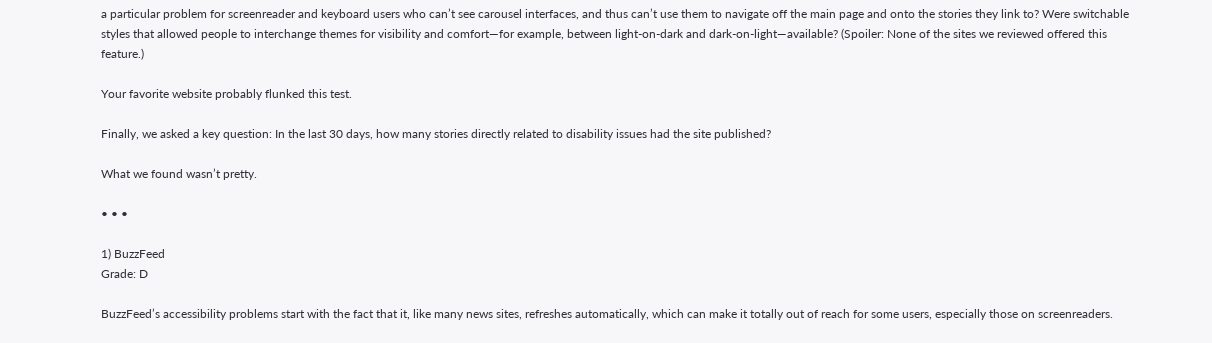a particular problem for screenreader and keyboard users who can’t see carousel interfaces, and thus can’t use them to navigate off the main page and onto the stories they link to? Were switchable styles that allowed people to interchange themes for visibility and comfort—for example, between light-on-dark and dark-on-light—available? (Spoiler: None of the sites we reviewed offered this feature.)

Your favorite website probably flunked this test.

Finally, we asked a key question: In the last 30 days, how many stories directly related to disability issues had the site published?

What we found wasn’t pretty.

• • •

1) BuzzFeed
Grade: D

BuzzFeed’s accessibility problems start with the fact that it, like many news sites, refreshes automatically, which can make it totally out of reach for some users, especially those on screenreaders.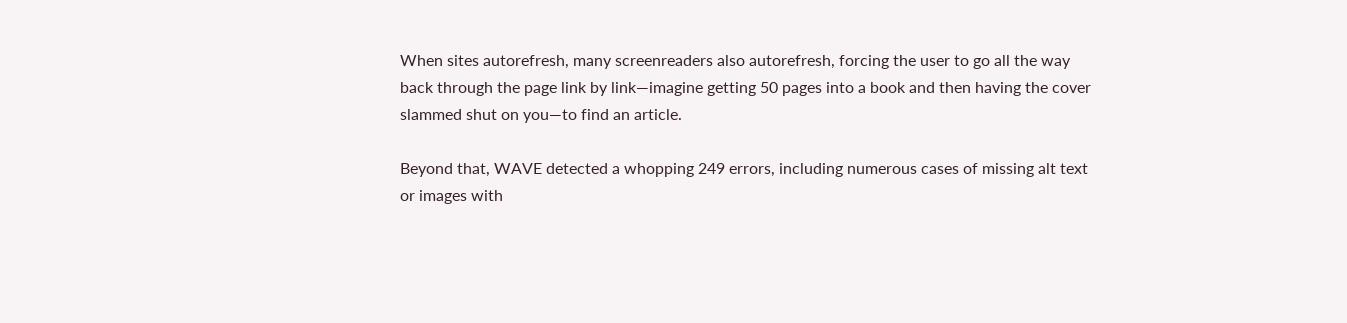When sites autorefresh, many screenreaders also autorefresh, forcing the user to go all the way back through the page link by link—imagine getting 50 pages into a book and then having the cover slammed shut on you—to find an article.

Beyond that, WAVE detected a whopping 249 errors, including numerous cases of missing alt text or images with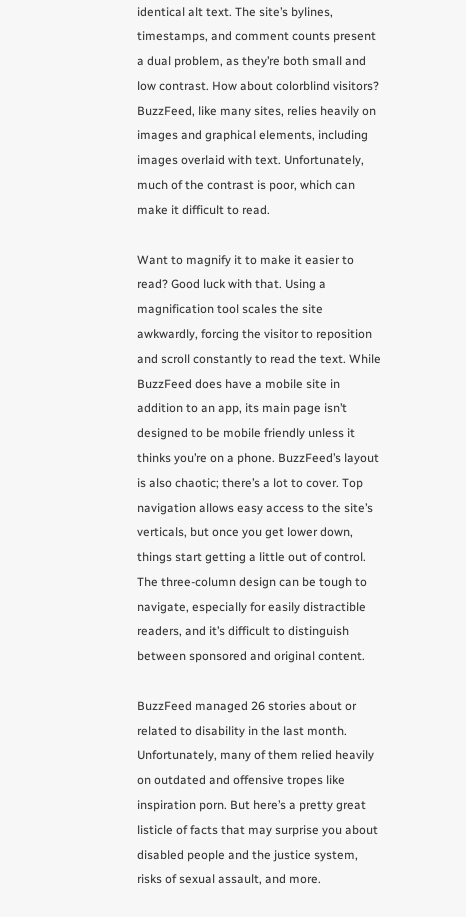identical alt text. The site’s bylines, timestamps, and comment counts present a dual problem, as they’re both small and low contrast. How about colorblind visitors? BuzzFeed, like many sites, relies heavily on images and graphical elements, including images overlaid with text. Unfortunately, much of the contrast is poor, which can make it difficult to read.

Want to magnify it to make it easier to read? Good luck with that. Using a magnification tool scales the site awkwardly, forcing the visitor to reposition and scroll constantly to read the text. While BuzzFeed does have a mobile site in addition to an app, its main page isn’t designed to be mobile friendly unless it thinks you’re on a phone. BuzzFeed’s layout is also chaotic; there’s a lot to cover. Top navigation allows easy access to the site’s verticals, but once you get lower down, things start getting a little out of control. The three-column design can be tough to navigate, especially for easily distractible readers, and it’s difficult to distinguish between sponsored and original content.

BuzzFeed managed 26 stories about or related to disability in the last month. Unfortunately, many of them relied heavily on outdated and offensive tropes like inspiration porn. But here’s a pretty great listicle of facts that may surprise you about disabled people and the justice system, risks of sexual assault, and more.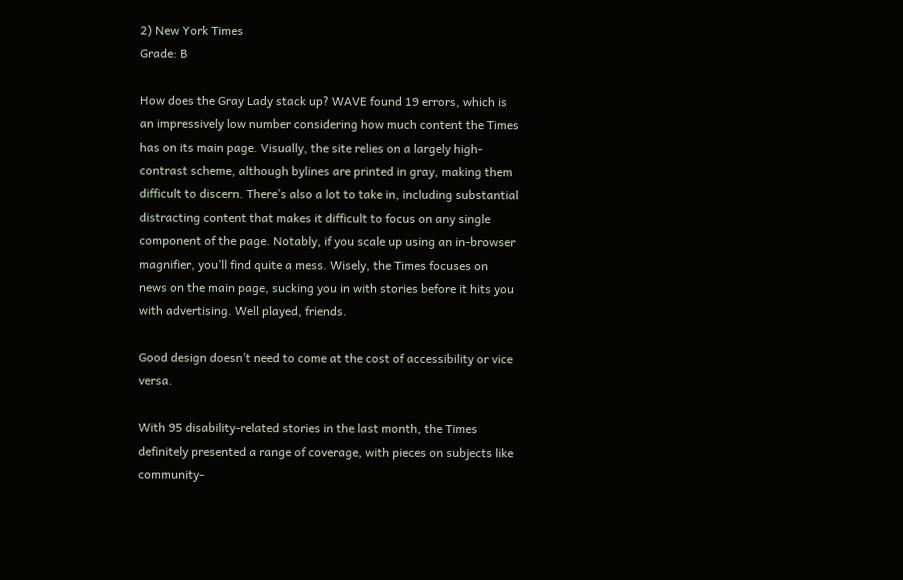2) New York Times
Grade: B

How does the Gray Lady stack up? WAVE found 19 errors, which is an impressively low number considering how much content the Times has on its main page. Visually, the site relies on a largely high-contrast scheme, although bylines are printed in gray, making them difficult to discern. There’s also a lot to take in, including substantial distracting content that makes it difficult to focus on any single component of the page. Notably, if you scale up using an in-browser magnifier, you’ll find quite a mess. Wisely, the Times focuses on news on the main page, sucking you in with stories before it hits you with advertising. Well played, friends.

Good design doesn’t need to come at the cost of accessibility or vice versa.

With 95 disability-related stories in the last month, the Times definitely presented a range of coverage, with pieces on subjects like community-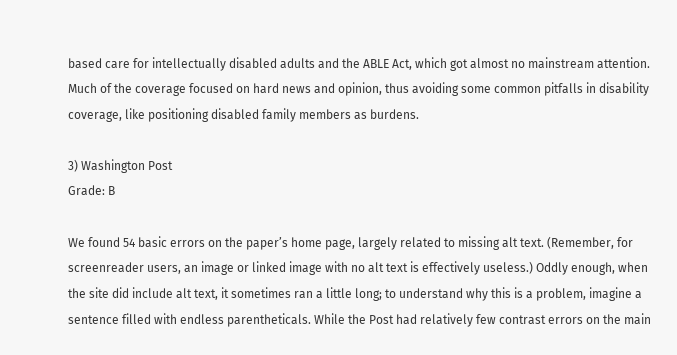based care for intellectually disabled adults and the ABLE Act, which got almost no mainstream attention. Much of the coverage focused on hard news and opinion, thus avoiding some common pitfalls in disability coverage, like positioning disabled family members as burdens.

3) Washington Post
Grade: B

We found 54 basic errors on the paper’s home page, largely related to missing alt text. (Remember, for screenreader users, an image or linked image with no alt text is effectively useless.) Oddly enough, when the site did include alt text, it sometimes ran a little long; to understand why this is a problem, imagine a sentence filled with endless parentheticals. While the Post had relatively few contrast errors on the main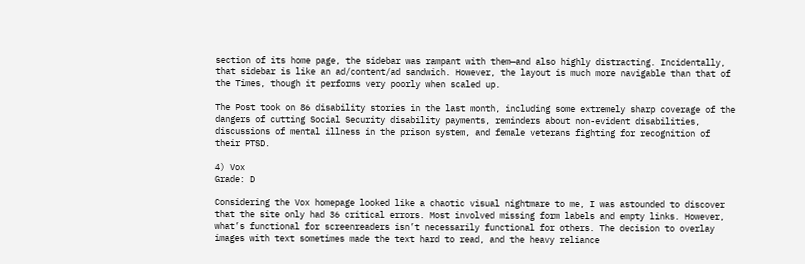section of its home page, the sidebar was rampant with them—and also highly distracting. Incidentally, that sidebar is like an ad/content/ad sandwich. However, the layout is much more navigable than that of the Times, though it performs very poorly when scaled up.

The Post took on 86 disability stories in the last month, including some extremely sharp coverage of the dangers of cutting Social Security disability payments, reminders about non-evident disabilities, discussions of mental illness in the prison system, and female veterans fighting for recognition of their PTSD.

4) Vox
Grade: D

Considering the Vox homepage looked like a chaotic visual nightmare to me, I was astounded to discover that the site only had 36 critical errors. Most involved missing form labels and empty links. However, what’s functional for screenreaders isn’t necessarily functional for others. The decision to overlay images with text sometimes made the text hard to read, and the heavy reliance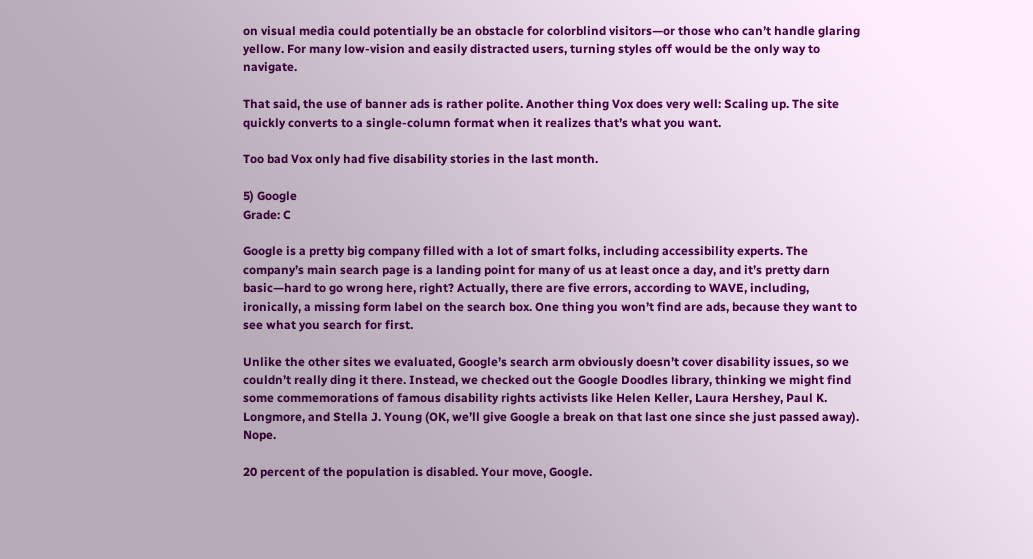on visual media could potentially be an obstacle for colorblind visitors—or those who can’t handle glaring yellow. For many low-vision and easily distracted users, turning styles off would be the only way to navigate.

That said, the use of banner ads is rather polite. Another thing Vox does very well: Scaling up. The site quickly converts to a single-column format when it realizes that’s what you want.

Too bad Vox only had five disability stories in the last month.

5) Google
Grade: C

Google is a pretty big company filled with a lot of smart folks, including accessibility experts. The company’s main search page is a landing point for many of us at least once a day, and it’s pretty darn basic—hard to go wrong here, right? Actually, there are five errors, according to WAVE, including, ironically, a missing form label on the search box. One thing you won’t find are ads, because they want to see what you search for first.

Unlike the other sites we evaluated, Google’s search arm obviously doesn’t cover disability issues, so we couldn’t really ding it there. Instead, we checked out the Google Doodles library, thinking we might find some commemorations of famous disability rights activists like Helen Keller, Laura Hershey, Paul K. Longmore, and Stella J. Young (OK, we’ll give Google a break on that last one since she just passed away). Nope.

20 percent of the population is disabled. Your move, Google.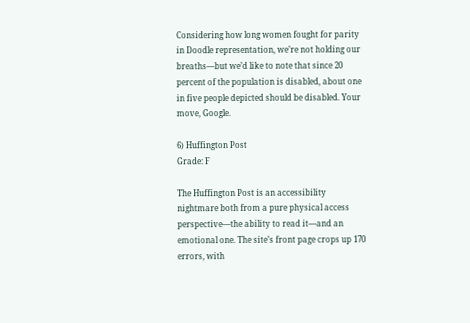Considering how long women fought for parity in Doodle representation, we’re not holding our breaths—but we’d like to note that since 20 percent of the population is disabled, about one in five people depicted should be disabled. Your move, Google.

6) Huffington Post
Grade: F

The Huffington Post is an accessibility nightmare both from a pure physical access perspective—the ability to read it—and an emotional one. The site’s front page crops up 170 errors, with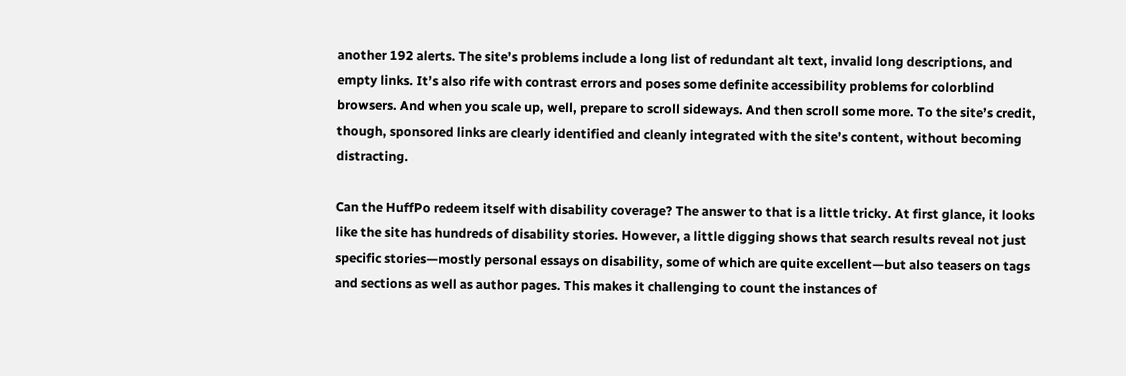another 192 alerts. The site’s problems include a long list of redundant alt text, invalid long descriptions, and empty links. It’s also rife with contrast errors and poses some definite accessibility problems for colorblind browsers. And when you scale up, well, prepare to scroll sideways. And then scroll some more. To the site’s credit, though, sponsored links are clearly identified and cleanly integrated with the site’s content, without becoming distracting.

Can the HuffPo redeem itself with disability coverage? The answer to that is a little tricky. At first glance, it looks like the site has hundreds of disability stories. However, a little digging shows that search results reveal not just specific stories—mostly personal essays on disability, some of which are quite excellent—but also teasers on tags and sections as well as author pages. This makes it challenging to count the instances of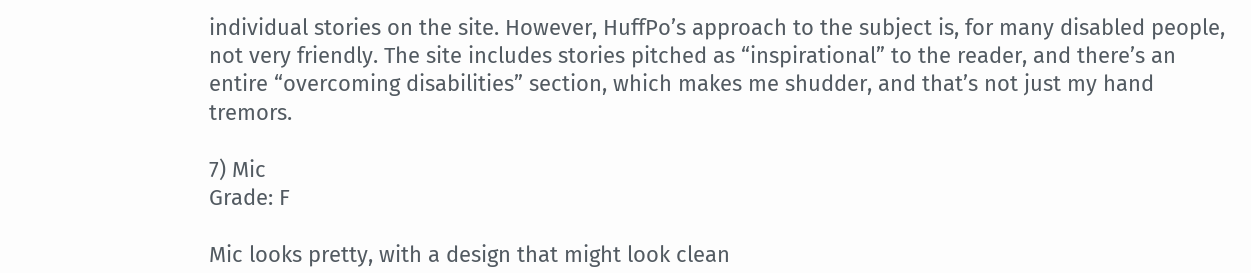individual stories on the site. However, HuffPo’s approach to the subject is, for many disabled people, not very friendly. The site includes stories pitched as “inspirational” to the reader, and there’s an entire “overcoming disabilities” section, which makes me shudder, and that’s not just my hand tremors.

7) Mic
Grade: F

Mic looks pretty, with a design that might look clean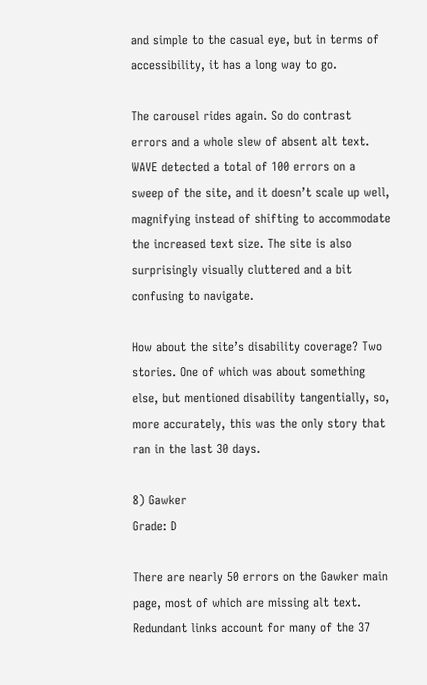and simple to the casual eye, but in terms of accessibility, it has a long way to go.

The carousel rides again. So do contrast errors and a whole slew of absent alt text. WAVE detected a total of 100 errors on a sweep of the site, and it doesn’t scale up well, magnifying instead of shifting to accommodate the increased text size. The site is also surprisingly visually cluttered and a bit confusing to navigate.

How about the site’s disability coverage? Two stories. One of which was about something else, but mentioned disability tangentially, so, more accurately, this was the only story that ran in the last 30 days.

8) Gawker
Grade: D

There are nearly 50 errors on the Gawker main page, most of which are missing alt text. Redundant links account for many of the 37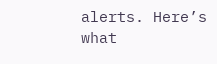alerts. Here’s what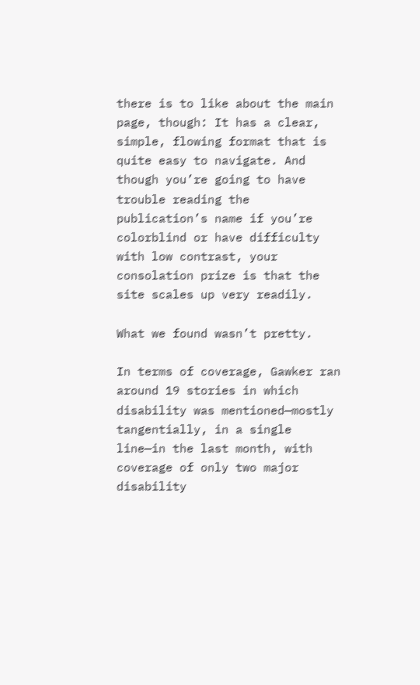there is to like about the main page, though: It has a clear, simple, flowing format that is quite easy to navigate. And though you’re going to have trouble reading the publication’s name if you’re colorblind or have difficulty with low contrast, your consolation prize is that the site scales up very readily.

What we found wasn’t pretty.

In terms of coverage, Gawker ran around 19 stories in which disability was mentioned—mostly tangentially, in a single line—in the last month, with coverage of only two major disability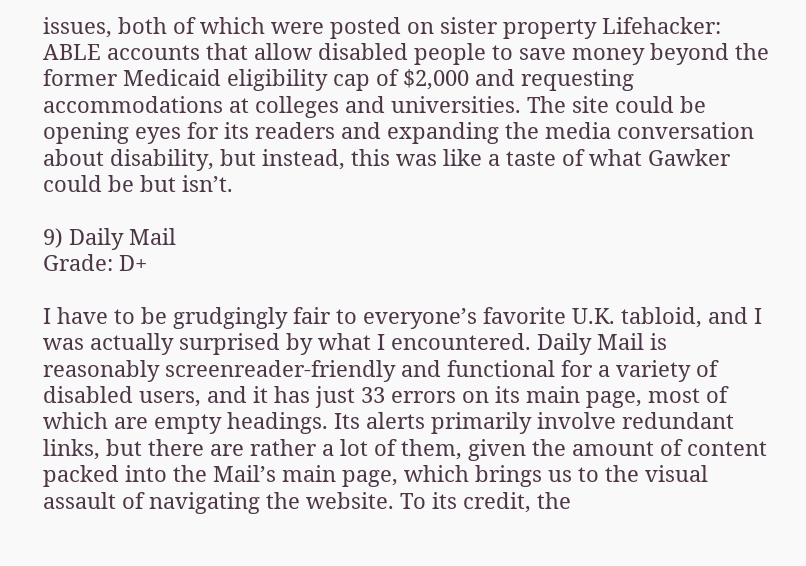issues, both of which were posted on sister property Lifehacker: ABLE accounts that allow disabled people to save money beyond the former Medicaid eligibility cap of $2,000 and requesting accommodations at colleges and universities. The site could be opening eyes for its readers and expanding the media conversation about disability, but instead, this was like a taste of what Gawker could be but isn’t.

9) Daily Mail
Grade: D+

I have to be grudgingly fair to everyone’s favorite U.K. tabloid, and I was actually surprised by what I encountered. Daily Mail is reasonably screenreader-friendly and functional for a variety of disabled users, and it has just 33 errors on its main page, most of which are empty headings. Its alerts primarily involve redundant links, but there are rather a lot of them, given the amount of content packed into the Mail’s main page, which brings us to the visual assault of navigating the website. To its credit, the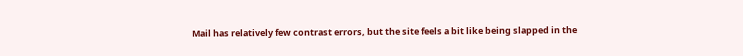Mail has relatively few contrast errors, but the site feels a bit like being slapped in the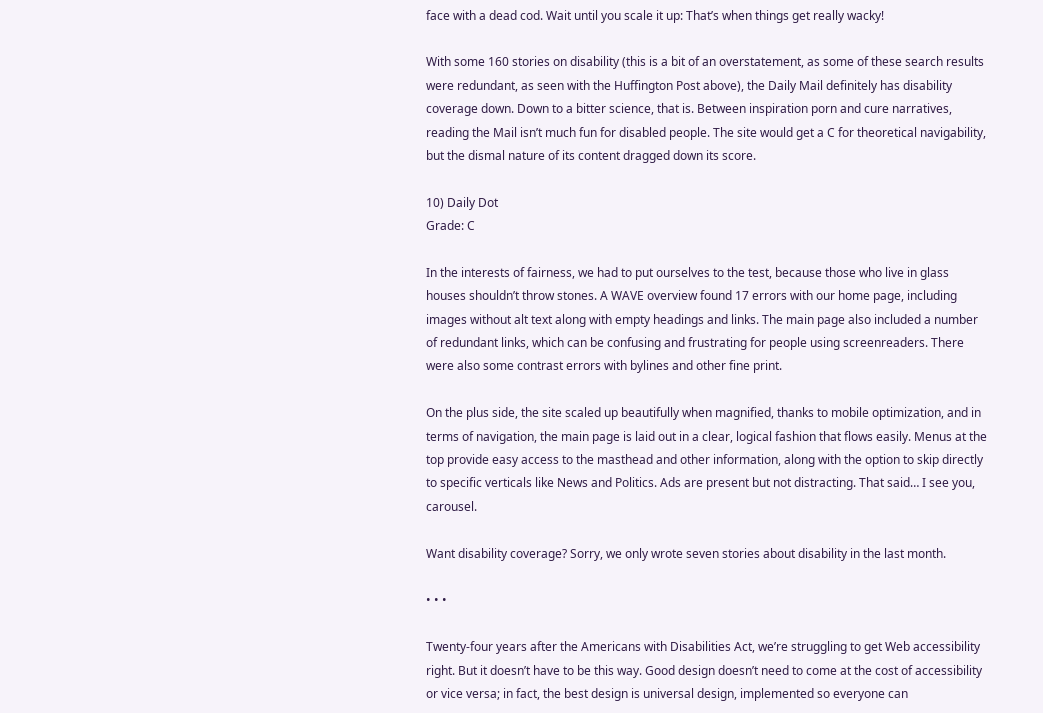face with a dead cod. Wait until you scale it up: That’s when things get really wacky!

With some 160 stories on disability (this is a bit of an overstatement, as some of these search results were redundant, as seen with the Huffington Post above), the Daily Mail definitely has disability coverage down. Down to a bitter science, that is. Between inspiration porn and cure narratives, reading the Mail isn’t much fun for disabled people. The site would get a C for theoretical navigability, but the dismal nature of its content dragged down its score.

10) Daily Dot
Grade: C

In the interests of fairness, we had to put ourselves to the test, because those who live in glass houses shouldn’t throw stones. A WAVE overview found 17 errors with our home page, including images without alt text along with empty headings and links. The main page also included a number of redundant links, which can be confusing and frustrating for people using screenreaders. There were also some contrast errors with bylines and other fine print.

On the plus side, the site scaled up beautifully when magnified, thanks to mobile optimization, and in terms of navigation, the main page is laid out in a clear, logical fashion that flows easily. Menus at the top provide easy access to the masthead and other information, along with the option to skip directly to specific verticals like News and Politics. Ads are present but not distracting. That said… I see you, carousel.

Want disability coverage? Sorry, we only wrote seven stories about disability in the last month.

• • •

Twenty-four years after the Americans with Disabilities Act, we’re struggling to get Web accessibility right. But it doesn’t have to be this way. Good design doesn’t need to come at the cost of accessibility or vice versa; in fact, the best design is universal design, implemented so everyone can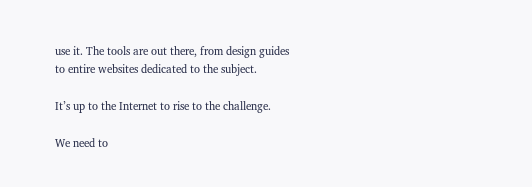use it. The tools are out there, from design guides to entire websites dedicated to the subject.

It’s up to the Internet to rise to the challenge.

We need to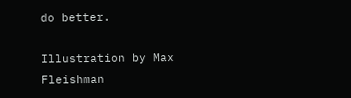do better.

Illustration by Max Fleishman